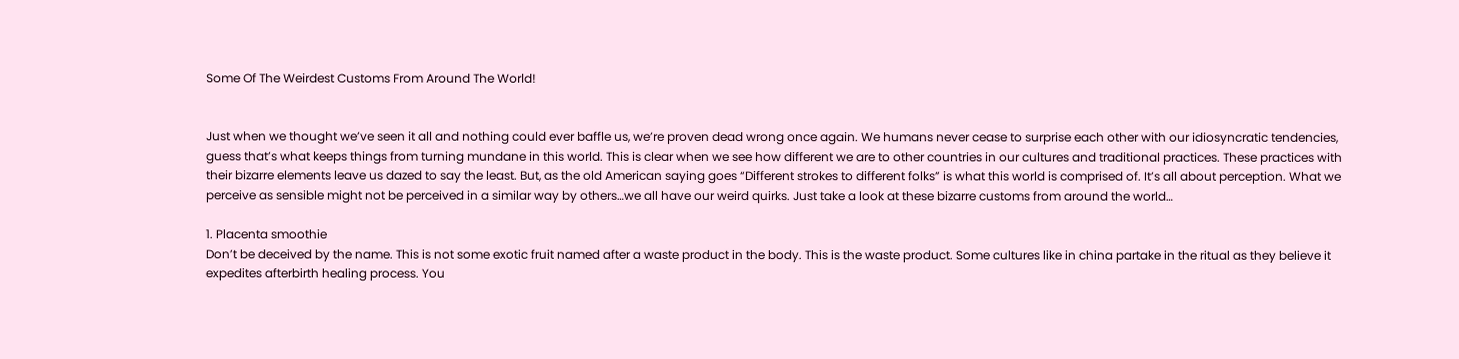Some Of The Weirdest Customs From Around The World!


Just when we thought we’ve seen it all and nothing could ever baffle us, we’re proven dead wrong once again. We humans never cease to surprise each other with our idiosyncratic tendencies, guess that’s what keeps things from turning mundane in this world. This is clear when we see how different we are to other countries in our cultures and traditional practices. These practices with their bizarre elements leave us dazed to say the least. But, as the old American saying goes “Different strokes to different folks” is what this world is comprised of. It’s all about perception. What we perceive as sensible might not be perceived in a similar way by others…we all have our weird quirks. Just take a look at these bizarre customs from around the world…

1. Placenta smoothie
Don’t be deceived by the name. This is not some exotic fruit named after a waste product in the body. This is the waste product. Some cultures like in china partake in the ritual as they believe it expedites afterbirth healing process. You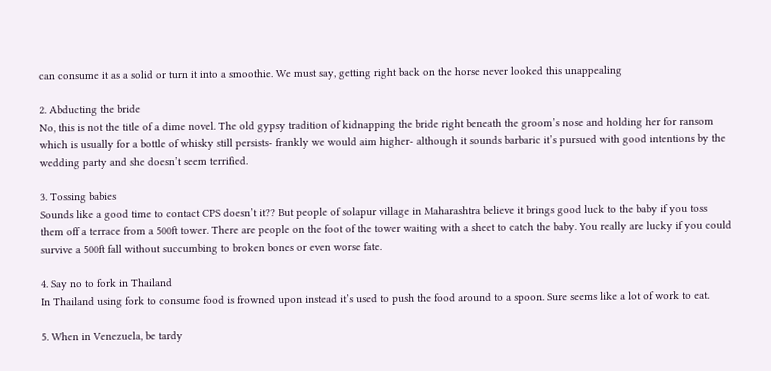can consume it as a solid or turn it into a smoothie. We must say, getting right back on the horse never looked this unappealing

2. Abducting the bride
No, this is not the title of a dime novel. The old gypsy tradition of kidnapping the bride right beneath the groom’s nose and holding her for ransom which is usually for a bottle of whisky still persists- frankly we would aim higher- although it sounds barbaric it’s pursued with good intentions by the wedding party and she doesn’t seem terrified.

3. Tossing babies
Sounds like a good time to contact CPS doesn’t it?? But people of solapur village in Maharashtra believe it brings good luck to the baby if you toss them off a terrace from a 500ft tower. There are people on the foot of the tower waiting with a sheet to catch the baby. You really are lucky if you could survive a 500ft fall without succumbing to broken bones or even worse fate.

4. Say no to fork in Thailand
In Thailand using fork to consume food is frowned upon instead it’s used to push the food around to a spoon. Sure seems like a lot of work to eat.

5. When in Venezuela, be tardy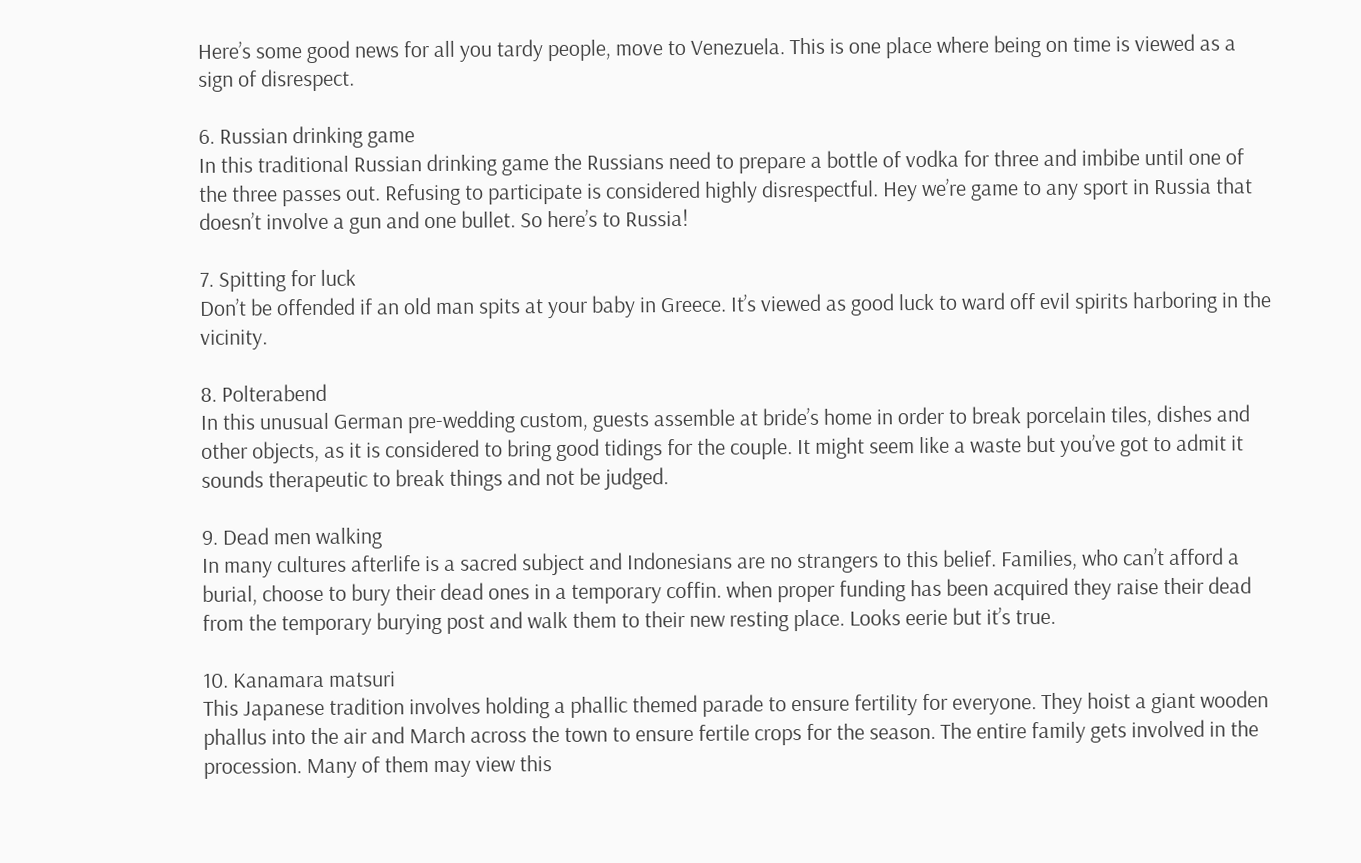Here’s some good news for all you tardy people, move to Venezuela. This is one place where being on time is viewed as a sign of disrespect.

6. Russian drinking game
In this traditional Russian drinking game the Russians need to prepare a bottle of vodka for three and imbibe until one of the three passes out. Refusing to participate is considered highly disrespectful. Hey we’re game to any sport in Russia that doesn’t involve a gun and one bullet. So here’s to Russia!

7. Spitting for luck
Don’t be offended if an old man spits at your baby in Greece. It’s viewed as good luck to ward off evil spirits harboring in the vicinity.

8. Polterabend
In this unusual German pre-wedding custom, guests assemble at bride’s home in order to break porcelain tiles, dishes and other objects, as it is considered to bring good tidings for the couple. It might seem like a waste but you’ve got to admit it sounds therapeutic to break things and not be judged.

9. Dead men walking
In many cultures afterlife is a sacred subject and Indonesians are no strangers to this belief. Families, who can’t afford a burial, choose to bury their dead ones in a temporary coffin. when proper funding has been acquired they raise their dead from the temporary burying post and walk them to their new resting place. Looks eerie but it’s true.

10. Kanamara matsuri
This Japanese tradition involves holding a phallic themed parade to ensure fertility for everyone. They hoist a giant wooden phallus into the air and March across the town to ensure fertile crops for the season. The entire family gets involved in the procession. Many of them may view this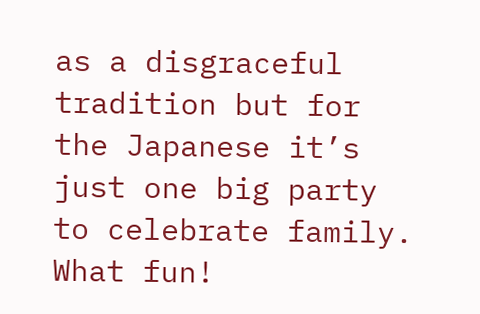as a disgraceful tradition but for the Japanese it’s just one big party to celebrate family. What fun!